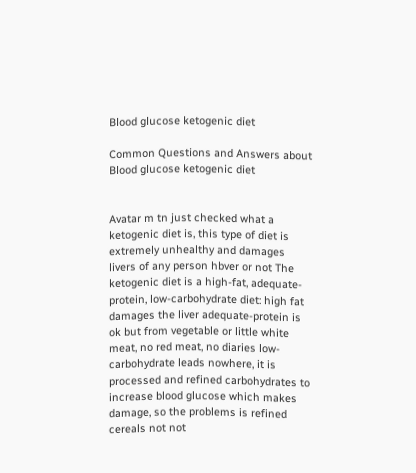Blood glucose ketogenic diet

Common Questions and Answers about Blood glucose ketogenic diet


Avatar m tn just checked what a ketogenic diet is, this type of diet is extremely unhealthy and damages livers of any person hbver or not The ketogenic diet is a high-fat, adequate-protein, low-carbohydrate diet: high fat damages the liver adequate-protein is ok but from vegetable or little white meat, no red meat, no diaries low-carbohydrate leads nowhere, it is processed and refined carbohydrates to increase blood glucose which makes damage, so the problems is refined cereals not not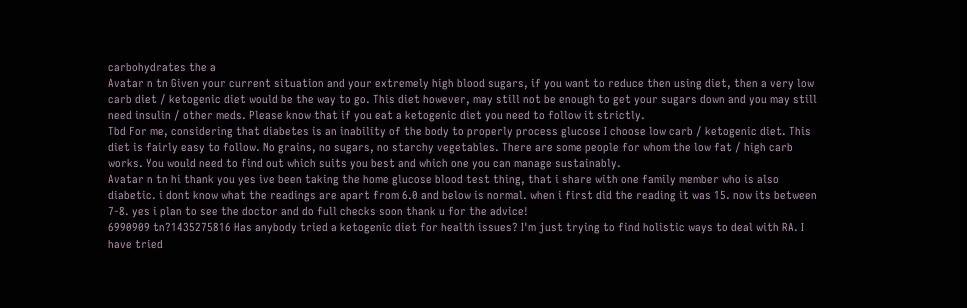carbohydrates the a
Avatar n tn Given your current situation and your extremely high blood sugars, if you want to reduce then using diet, then a very low carb diet / ketogenic diet would be the way to go. This diet however, may still not be enough to get your sugars down and you may still need insulin / other meds. Please know that if you eat a ketogenic diet you need to follow it strictly.
Tbd For me, considering that diabetes is an inability of the body to properly process glucose I choose low carb / ketogenic diet. This diet is fairly easy to follow. No grains, no sugars, no starchy vegetables. There are some people for whom the low fat / high carb works. You would need to find out which suits you best and which one you can manage sustainably.
Avatar n tn hi thank you yes ive been taking the home glucose blood test thing, that i share with one family member who is also diabetic. i dont know what the readings are apart from 6.0 and below is normal. when i first did the reading it was 15. now its between 7-8. yes i plan to see the doctor and do full checks soon thank u for the advice!
6990909 tn?1435275816 Has anybody tried a ketogenic diet for health issues? I'm just trying to find holistic ways to deal with RA. I have tried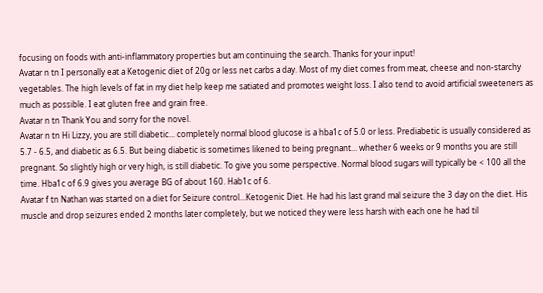focusing on foods with anti-inflammatory properties but am continuing the search. Thanks for your input!
Avatar n tn I personally eat a Ketogenic diet of 20g or less net carbs a day. Most of my diet comes from meat, cheese and non-starchy vegetables. The high levels of fat in my diet help keep me satiated and promotes weight loss. I also tend to avoid artificial sweeteners as much as possible. I eat gluten free and grain free.
Avatar n tn Thank You and sorry for the novel.
Avatar n tn Hi Lizzy, you are still diabetic... completely normal blood glucose is a hba1c of 5.0 or less. Prediabetic is usually considered as 5.7 - 6.5, and diabetic as 6.5. But being diabetic is sometimes likened to being pregnant... whether 6 weeks or 9 months you are still pregnant. So slightly high or very high, is still diabetic. To give you some perspective. Normal blood sugars will typically be < 100 all the time. Hba1c of 6.9 gives you average BG of about 160. Hab1c of 6.
Avatar f tn Nathan was started on a diet for Seizure control...Ketogenic Diet. He had his last grand mal seizure the 3 day on the diet. His muscle and drop seizures ended 2 months later completely, but we noticed they were less harsh with each one he had til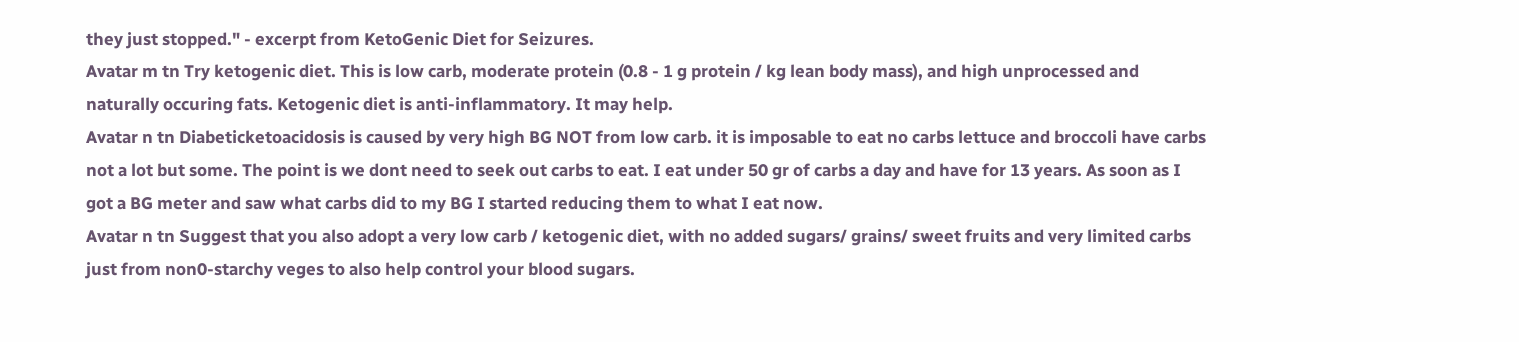they just stopped." - excerpt from KetoGenic Diet for Seizures.
Avatar m tn Try ketogenic diet. This is low carb, moderate protein (0.8 - 1 g protein / kg lean body mass), and high unprocessed and naturally occuring fats. Ketogenic diet is anti-inflammatory. It may help.
Avatar n tn Diabeticketoacidosis is caused by very high BG NOT from low carb. it is imposable to eat no carbs lettuce and broccoli have carbs not a lot but some. The point is we dont need to seek out carbs to eat. I eat under 50 gr of carbs a day and have for 13 years. As soon as I got a BG meter and saw what carbs did to my BG I started reducing them to what I eat now.
Avatar n tn Suggest that you also adopt a very low carb / ketogenic diet, with no added sugars/ grains/ sweet fruits and very limited carbs just from non0-starchy veges to also help control your blood sugars.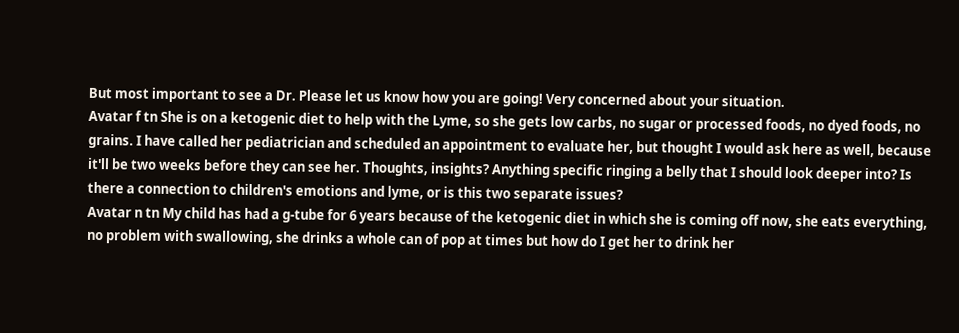But most important to see a Dr. Please let us know how you are going! Very concerned about your situation.
Avatar f tn She is on a ketogenic diet to help with the Lyme, so she gets low carbs, no sugar or processed foods, no dyed foods, no grains. I have called her pediatrician and scheduled an appointment to evaluate her, but thought I would ask here as well, because it'll be two weeks before they can see her. Thoughts, insights? Anything specific ringing a belly that I should look deeper into? Is there a connection to children's emotions and lyme, or is this two separate issues?
Avatar n tn My child has had a g-tube for 6 years because of the ketogenic diet in which she is coming off now, she eats everything, no problem with swallowing, she drinks a whole can of pop at times but how do I get her to drink her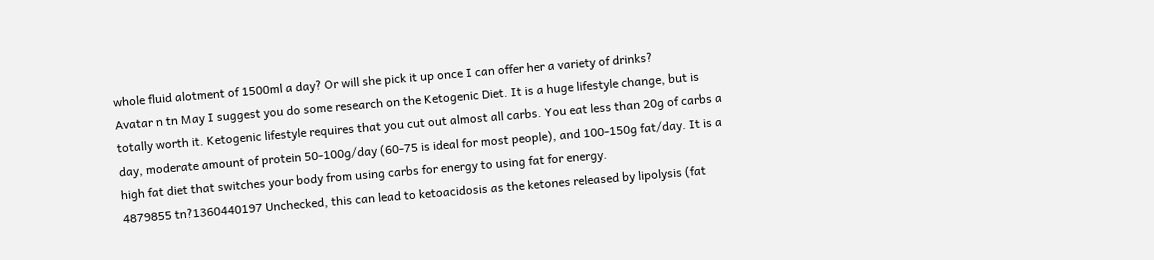whole fluid alotment of 1500ml a day? Or will she pick it up once I can offer her a variety of drinks?
Avatar n tn May I suggest you do some research on the Ketogenic Diet. It is a huge lifestyle change, but is totally worth it. Ketogenic lifestyle requires that you cut out almost all carbs. You eat less than 20g of carbs a day, moderate amount of protein 50-100g/day (60-75 is ideal for most people), and 100-150g fat/day. It is a high fat diet that switches your body from using carbs for energy to using fat for energy.
4879855 tn?1360440197 Unchecked, this can lead to ketoacidosis as the ketones released by lipolysis (fat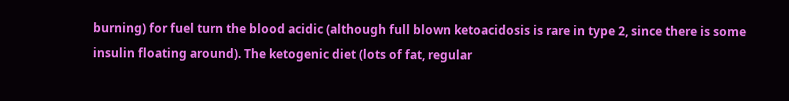burning) for fuel turn the blood acidic (although full blown ketoacidosis is rare in type 2, since there is some insulin floating around). The ketogenic diet (lots of fat, regular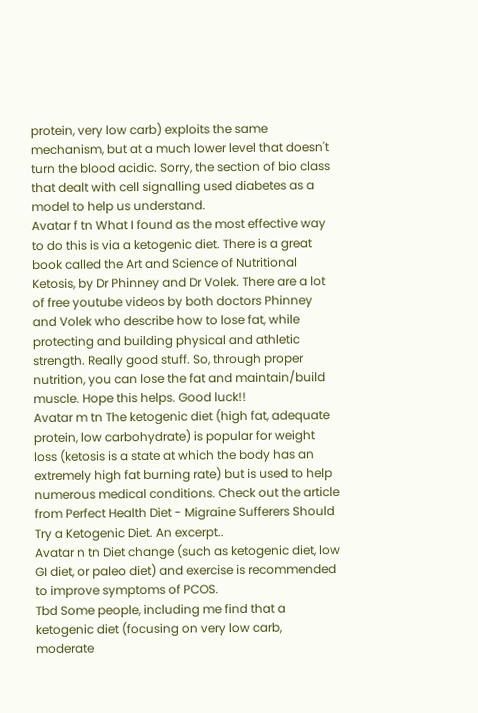protein, very low carb) exploits the same mechanism, but at a much lower level that doesn't turn the blood acidic. Sorry, the section of bio class that dealt with cell signalling used diabetes as a model to help us understand.
Avatar f tn What I found as the most effective way to do this is via a ketogenic diet. There is a great book called the Art and Science of Nutritional Ketosis, by Dr Phinney and Dr Volek. There are a lot of free youtube videos by both doctors Phinney and Volek who describe how to lose fat, while protecting and building physical and athletic strength. Really good stuff. So, through proper nutrition, you can lose the fat and maintain/build muscle. Hope this helps. Good luck!!
Avatar m tn The ketogenic diet (high fat, adequate protein, low carbohydrate) is popular for weight loss (ketosis is a state at which the body has an extremely high fat burning rate) but is used to help numerous medical conditions. Check out the article from Perfect Health Diet - Migraine Sufferers Should Try a Ketogenic Diet. An excerpt..
Avatar n tn Diet change (such as ketogenic diet, low GI diet, or paleo diet) and exercise is recommended to improve symptoms of PCOS.
Tbd Some people, including me find that a ketogenic diet (focusing on very low carb, moderate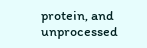protein, and unprocessed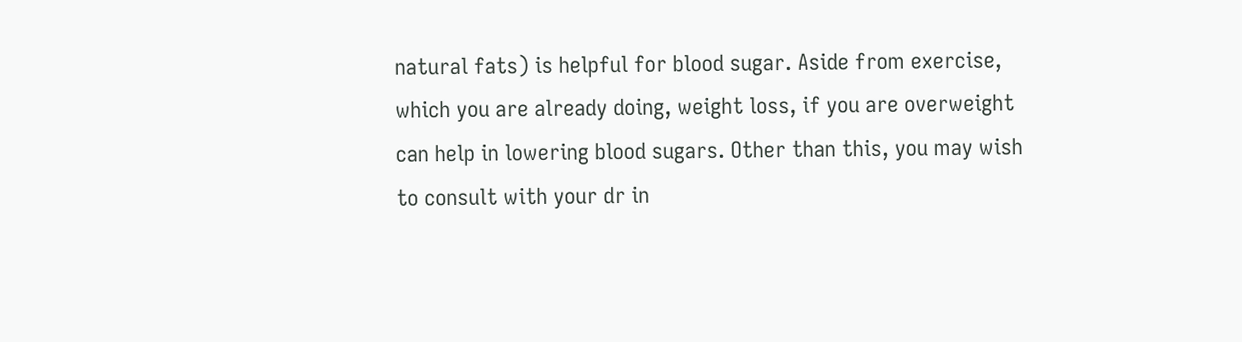natural fats) is helpful for blood sugar. Aside from exercise, which you are already doing, weight loss, if you are overweight can help in lowering blood sugars. Other than this, you may wish to consult with your dr in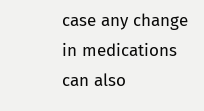case any change in medications can also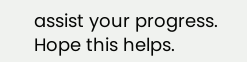assist your progress. Hope this helps.